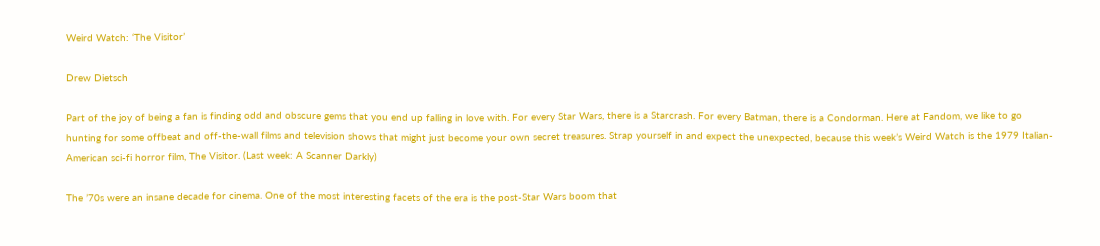Weird Watch: ‘The Visitor’

Drew Dietsch

Part of the joy of being a fan is finding odd and obscure gems that you end up falling in love with. For every Star Wars, there is a Starcrash. For every Batman, there is a Condorman. Here at Fandom, we like to go hunting for some offbeat and off-the-wall films and television shows that might just become your own secret treasures. Strap yourself in and expect the unexpected, because this week’s Weird Watch is the 1979 Italian-American sci-fi horror film, The Visitor. (Last week: A Scanner Darkly)

The ’70s were an insane decade for cinema. One of the most interesting facets of the era is the post-Star Wars boom that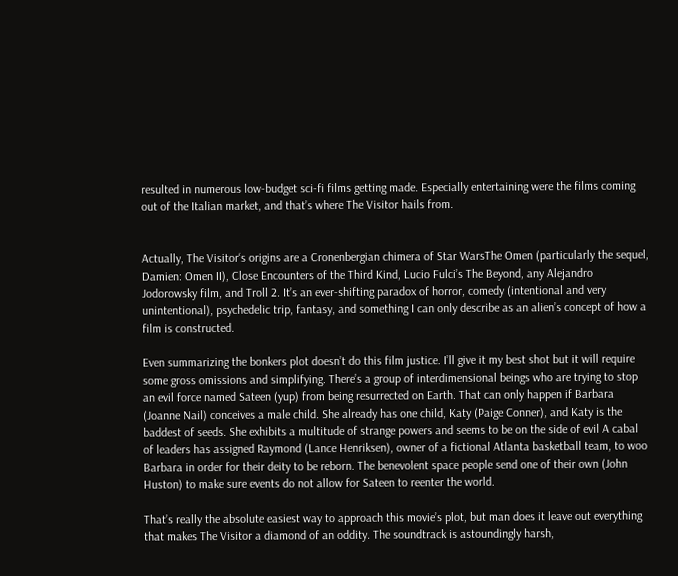resulted in numerous low-budget sci-fi films getting made. Especially entertaining were the films coming out of the Italian market, and that’s where The Visitor hails from.


Actually, The Visitor‘s origins are a Cronenbergian chimera of Star WarsThe Omen (particularly the sequel, Damien: Omen II), Close Encounters of the Third Kind, Lucio Fulci’s The Beyond, any Alejandro Jodorowsky film, and Troll 2. It’s an ever-shifting paradox of horror, comedy (intentional and very unintentional), psychedelic trip, fantasy, and something I can only describe as an alien’s concept of how a film is constructed.

Even summarizing the bonkers plot doesn’t do this film justice. I’ll give it my best shot but it will require some gross omissions and simplifying. There’s a group of interdimensional beings who are trying to stop an evil force named Sateen (yup) from being resurrected on Earth. That can only happen if Barbara (Joanne Nail) conceives a male child. She already has one child, Katy (Paige Conner), and Katy is the baddest of seeds. She exhibits a multitude of strange powers and seems to be on the side of evil A cabal of leaders has assigned Raymond (Lance Henriksen), owner of a fictional Atlanta basketball team, to woo Barbara in order for their deity to be reborn. The benevolent space people send one of their own (John Huston) to make sure events do not allow for Sateen to reenter the world.

That’s really the absolute easiest way to approach this movie’s plot, but man does it leave out everything that makes The Visitor a diamond of an oddity. The soundtrack is astoundingly harsh,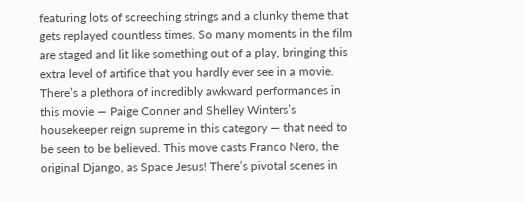featuring lots of screeching strings and a clunky theme that gets replayed countless times. So many moments in the film are staged and lit like something out of a play, bringing this extra level of artifice that you hardly ever see in a movie. There’s a plethora of incredibly awkward performances in this movie — Paige Conner and Shelley Winters’s housekeeper reign supreme in this category — that need to be seen to be believed. This move casts Franco Nero, the original Django, as Space Jesus! There’s pivotal scenes in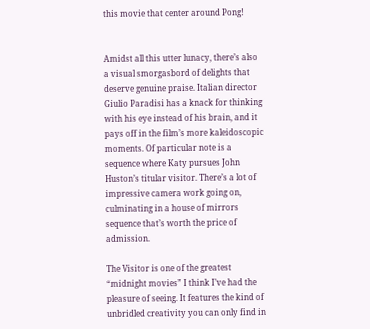this movie that center around Pong!


Amidst all this utter lunacy, there’s also a visual smorgasbord of delights that deserve genuine praise. Italian director Giulio Paradisi has a knack for thinking with his eye instead of his brain, and it pays off in the film’s more kaleidoscopic moments. Of particular note is a sequence where Katy pursues John Huston’s titular visitor. There’s a lot of impressive camera work going on, culminating in a house of mirrors sequence that’s worth the price of admission.

The Visitor is one of the greatest “midnight movies” I think I’ve had the pleasure of seeing. It features the kind of unbridled creativity you can only find in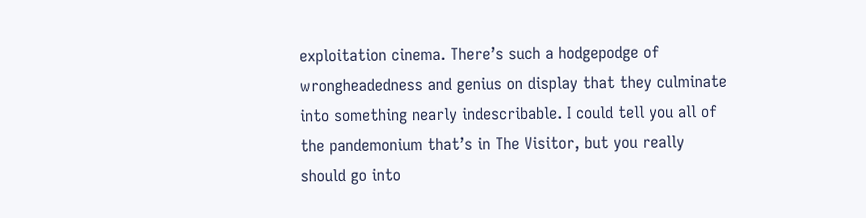exploitation cinema. There’s such a hodgepodge of wrongheadedness and genius on display that they culminate into something nearly indescribable. I could tell you all of the pandemonium that’s in The Visitor, but you really should go into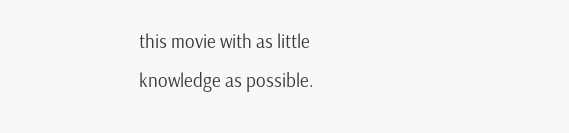this movie with as little knowledge as possible.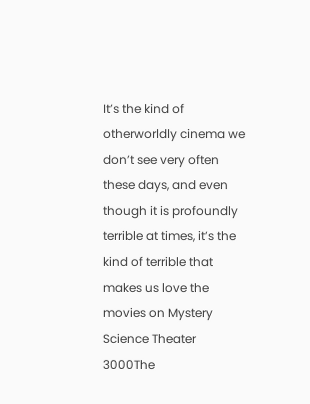It’s the kind of otherworldly cinema we don’t see very often these days, and even though it is profoundly terrible at times, it’s the kind of terrible that makes us love the movies on Mystery Science Theater 3000The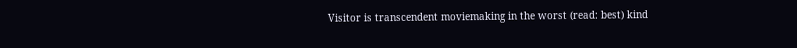Visitor is transcendent moviemaking in the worst (read: best) kind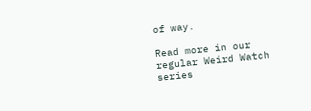of way.

Read more in our regular Weird Watch series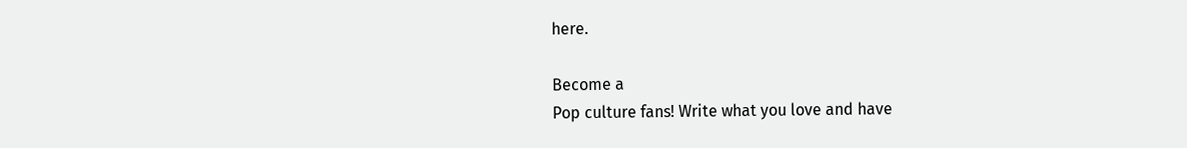here.

Become a
Pop culture fans! Write what you love and have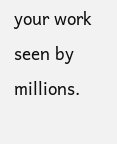your work seen by millions.